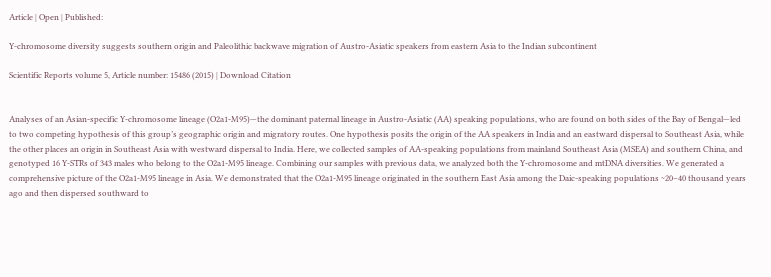Article | Open | Published:

Y-chromosome diversity suggests southern origin and Paleolithic backwave migration of Austro-Asiatic speakers from eastern Asia to the Indian subcontinent

Scientific Reports volume 5, Article number: 15486 (2015) | Download Citation


Analyses of an Asian-specific Y-chromosome lineage (O2a1-M95)—the dominant paternal lineage in Austro-Asiatic (AA) speaking populations, who are found on both sides of the Bay of Bengal—led to two competing hypothesis of this group’s geographic origin and migratory routes. One hypothesis posits the origin of the AA speakers in India and an eastward dispersal to Southeast Asia, while the other places an origin in Southeast Asia with westward dispersal to India. Here, we collected samples of AA-speaking populations from mainland Southeast Asia (MSEA) and southern China, and genotyped 16 Y-STRs of 343 males who belong to the O2a1-M95 lineage. Combining our samples with previous data, we analyzed both the Y-chromosome and mtDNA diversities. We generated a comprehensive picture of the O2a1-M95 lineage in Asia. We demonstrated that the O2a1-M95 lineage originated in the southern East Asia among the Daic-speaking populations ~20–40 thousand years ago and then dispersed southward to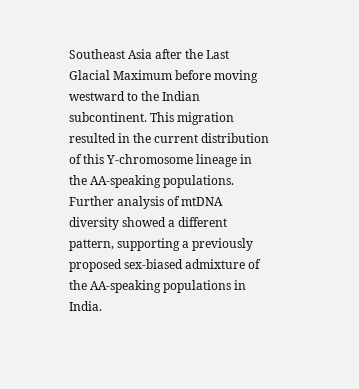Southeast Asia after the Last Glacial Maximum before moving westward to the Indian subcontinent. This migration resulted in the current distribution of this Y-chromosome lineage in the AA-speaking populations. Further analysis of mtDNA diversity showed a different pattern, supporting a previously proposed sex-biased admixture of the AA-speaking populations in India.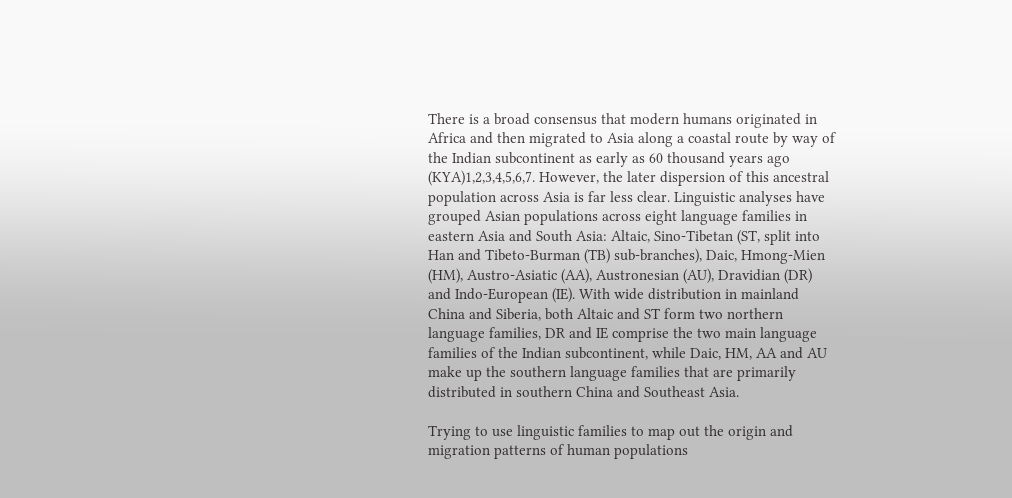There is a broad consensus that modern humans originated in Africa and then migrated to Asia along a coastal route by way of the Indian subcontinent as early as 60 thousand years ago (KYA)1,2,3,4,5,6,7. However, the later dispersion of this ancestral population across Asia is far less clear. Linguistic analyses have grouped Asian populations across eight language families in eastern Asia and South Asia: Altaic, Sino-Tibetan (ST, split into Han and Tibeto-Burman (TB) sub-branches), Daic, Hmong-Mien (HM), Austro-Asiatic (AA), Austronesian (AU), Dravidian (DR) and Indo-European (IE). With wide distribution in mainland China and Siberia, both Altaic and ST form two northern language families, DR and IE comprise the two main language families of the Indian subcontinent, while Daic, HM, AA and AU make up the southern language families that are primarily distributed in southern China and Southeast Asia.

Trying to use linguistic families to map out the origin and migration patterns of human populations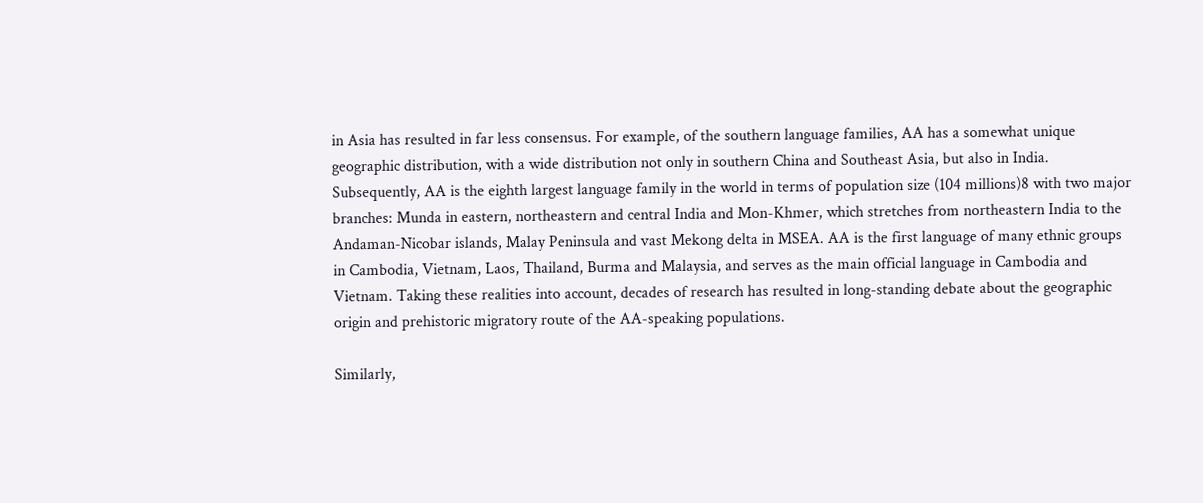in Asia has resulted in far less consensus. For example, of the southern language families, AA has a somewhat unique geographic distribution, with a wide distribution not only in southern China and Southeast Asia, but also in India. Subsequently, AA is the eighth largest language family in the world in terms of population size (104 millions)8 with two major branches: Munda in eastern, northeastern and central India and Mon-Khmer, which stretches from northeastern India to the Andaman-Nicobar islands, Malay Peninsula and vast Mekong delta in MSEA. AA is the first language of many ethnic groups in Cambodia, Vietnam, Laos, Thailand, Burma and Malaysia, and serves as the main official language in Cambodia and Vietnam. Taking these realities into account, decades of research has resulted in long-standing debate about the geographic origin and prehistoric migratory route of the AA-speaking populations.

Similarly,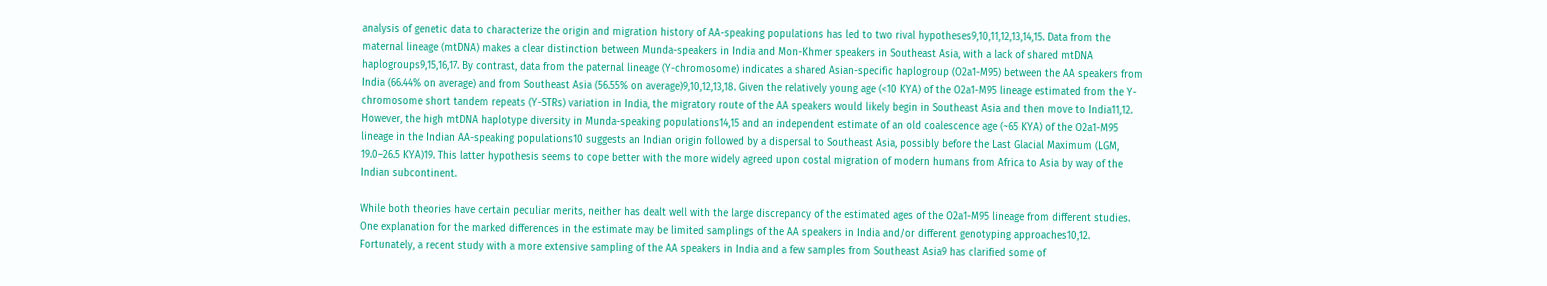analysis of genetic data to characterize the origin and migration history of AA-speaking populations has led to two rival hypotheses9,10,11,12,13,14,15. Data from the maternal lineage (mtDNA) makes a clear distinction between Munda-speakers in India and Mon-Khmer speakers in Southeast Asia, with a lack of shared mtDNA haplogroups9,15,16,17. By contrast, data from the paternal lineage (Y-chromosome) indicates a shared Asian-specific haplogroup (O2a1-M95) between the AA speakers from India (66.44% on average) and from Southeast Asia (56.55% on average)9,10,12,13,18. Given the relatively young age (<10 KYA) of the O2a1-M95 lineage estimated from the Y-chromosome short tandem repeats (Y-STRs) variation in India, the migratory route of the AA speakers would likely begin in Southeast Asia and then move to India11,12. However, the high mtDNA haplotype diversity in Munda-speaking populations14,15 and an independent estimate of an old coalescence age (~65 KYA) of the O2a1-M95 lineage in the Indian AA-speaking populations10 suggests an Indian origin followed by a dispersal to Southeast Asia, possibly before the Last Glacial Maximum (LGM, 19.0–26.5 KYA)19. This latter hypothesis seems to cope better with the more widely agreed upon costal migration of modern humans from Africa to Asia by way of the Indian subcontinent.

While both theories have certain peculiar merits, neither has dealt well with the large discrepancy of the estimated ages of the O2a1-M95 lineage from different studies. One explanation for the marked differences in the estimate may be limited samplings of the AA speakers in India and/or different genotyping approaches10,12. Fortunately, a recent study with a more extensive sampling of the AA speakers in India and a few samples from Southeast Asia9 has clarified some of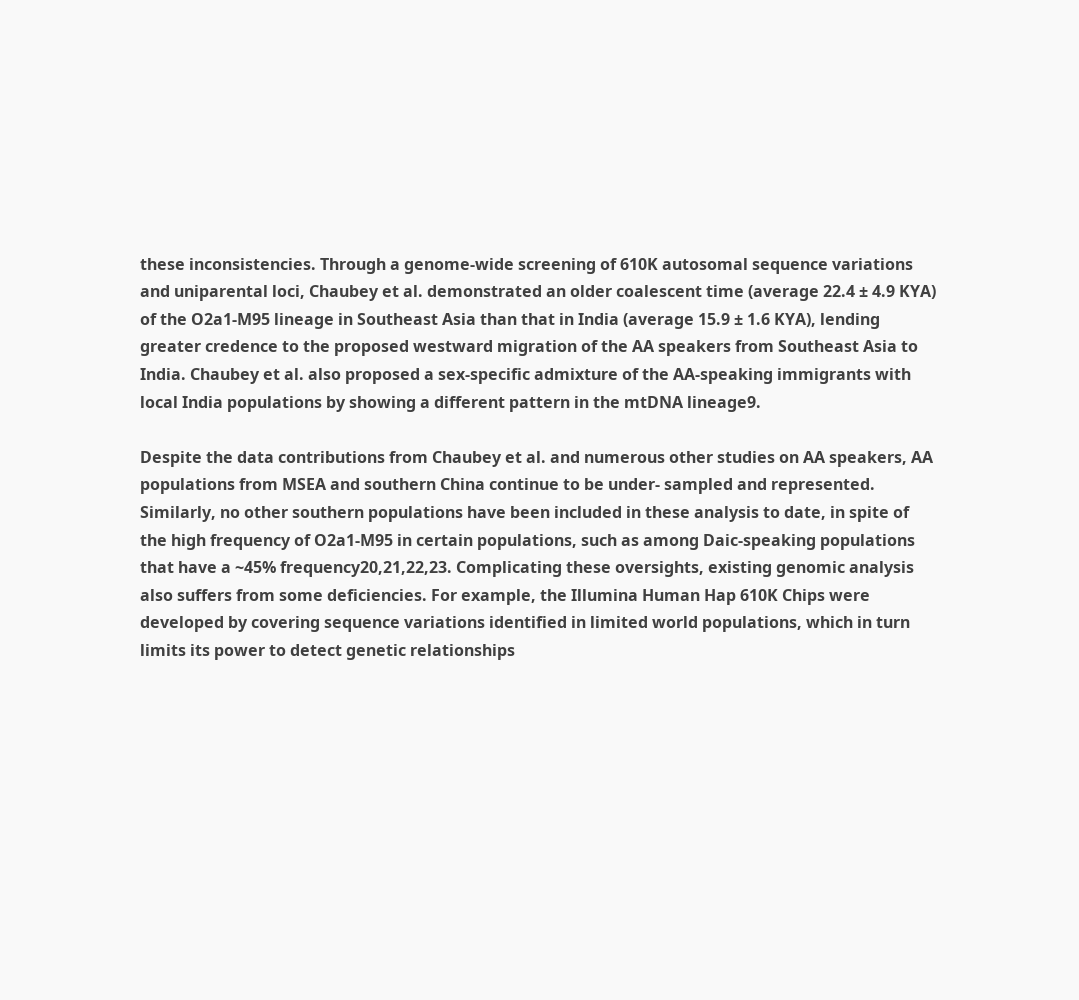these inconsistencies. Through a genome-wide screening of 610K autosomal sequence variations and uniparental loci, Chaubey et al. demonstrated an older coalescent time (average 22.4 ± 4.9 KYA) of the O2a1-M95 lineage in Southeast Asia than that in India (average 15.9 ± 1.6 KYA), lending greater credence to the proposed westward migration of the AA speakers from Southeast Asia to India. Chaubey et al. also proposed a sex-specific admixture of the AA-speaking immigrants with local India populations by showing a different pattern in the mtDNA lineage9.

Despite the data contributions from Chaubey et al. and numerous other studies on AA speakers, AA populations from MSEA and southern China continue to be under- sampled and represented. Similarly, no other southern populations have been included in these analysis to date, in spite of the high frequency of O2a1-M95 in certain populations, such as among Daic-speaking populations that have a ~45% frequency20,21,22,23. Complicating these oversights, existing genomic analysis also suffers from some deficiencies. For example, the Illumina Human Hap 610K Chips were developed by covering sequence variations identified in limited world populations, which in turn limits its power to detect genetic relationships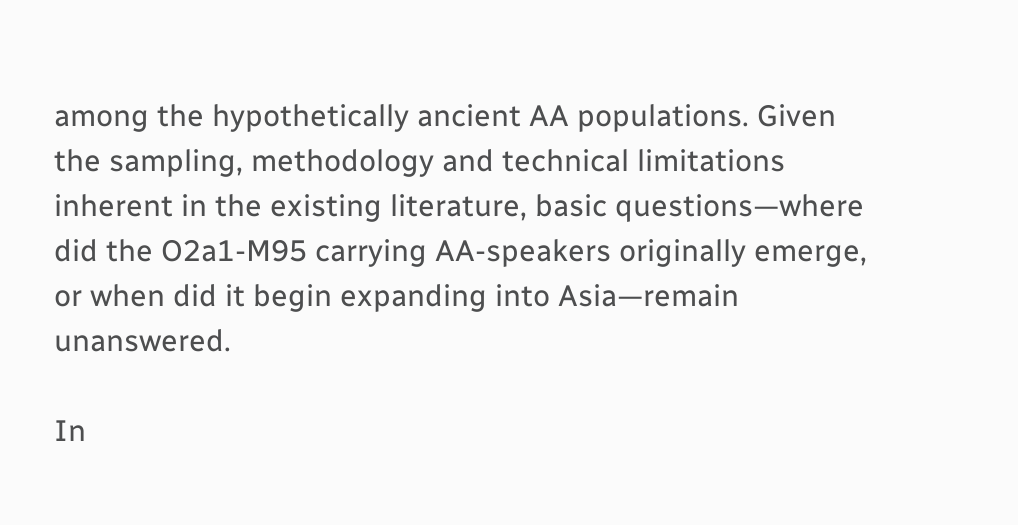among the hypothetically ancient AA populations. Given the sampling, methodology and technical limitations inherent in the existing literature, basic questions—where did the O2a1-M95 carrying AA-speakers originally emerge, or when did it begin expanding into Asia—remain unanswered.

In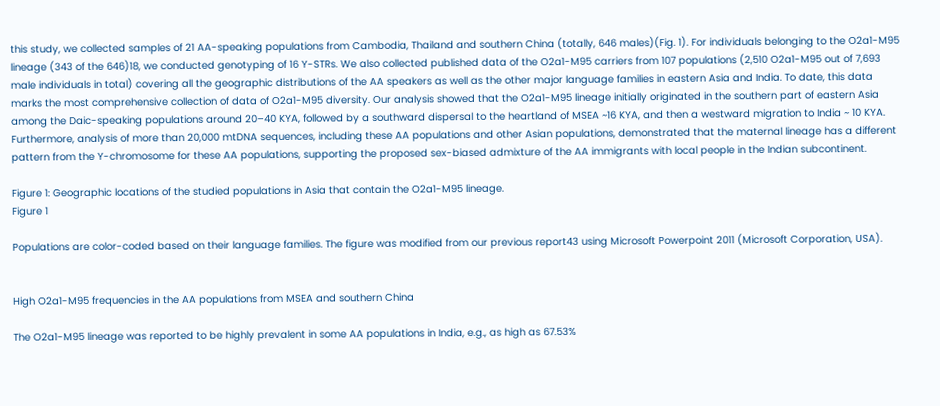this study, we collected samples of 21 AA-speaking populations from Cambodia, Thailand and southern China (totally, 646 males)(Fig. 1). For individuals belonging to the O2a1-M95 lineage (343 of the 646)18, we conducted genotyping of 16 Y-STRs. We also collected published data of the O2a1-M95 carriers from 107 populations (2,510 O2a1-M95 out of 7,693 male individuals in total) covering all the geographic distributions of the AA speakers as well as the other major language families in eastern Asia and India. To date, this data marks the most comprehensive collection of data of O2a1-M95 diversity. Our analysis showed that the O2a1-M95 lineage initially originated in the southern part of eastern Asia among the Daic-speaking populations around 20–40 KYA, followed by a southward dispersal to the heartland of MSEA ~16 KYA, and then a westward migration to India ~ 10 KYA. Furthermore, analysis of more than 20,000 mtDNA sequences, including these AA populations and other Asian populations, demonstrated that the maternal lineage has a different pattern from the Y-chromosome for these AA populations, supporting the proposed sex-biased admixture of the AA immigrants with local people in the Indian subcontinent.

Figure 1: Geographic locations of the studied populations in Asia that contain the O2a1-M95 lineage.
Figure 1

Populations are color-coded based on their language families. The figure was modified from our previous report43 using Microsoft Powerpoint 2011 (Microsoft Corporation, USA).


High O2a1-M95 frequencies in the AA populations from MSEA and southern China

The O2a1-M95 lineage was reported to be highly prevalent in some AA populations in India, e.g., as high as 67.53%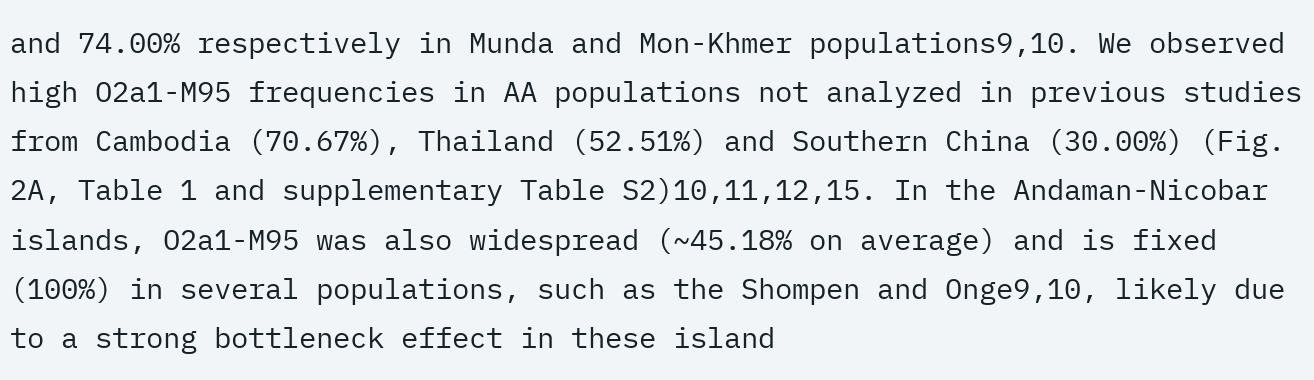and 74.00% respectively in Munda and Mon-Khmer populations9,10. We observed high O2a1-M95 frequencies in AA populations not analyzed in previous studies from Cambodia (70.67%), Thailand (52.51%) and Southern China (30.00%) (Fig. 2A, Table 1 and supplementary Table S2)10,11,12,15. In the Andaman-Nicobar islands, O2a1-M95 was also widespread (~45.18% on average) and is fixed (100%) in several populations, such as the Shompen and Onge9,10, likely due to a strong bottleneck effect in these island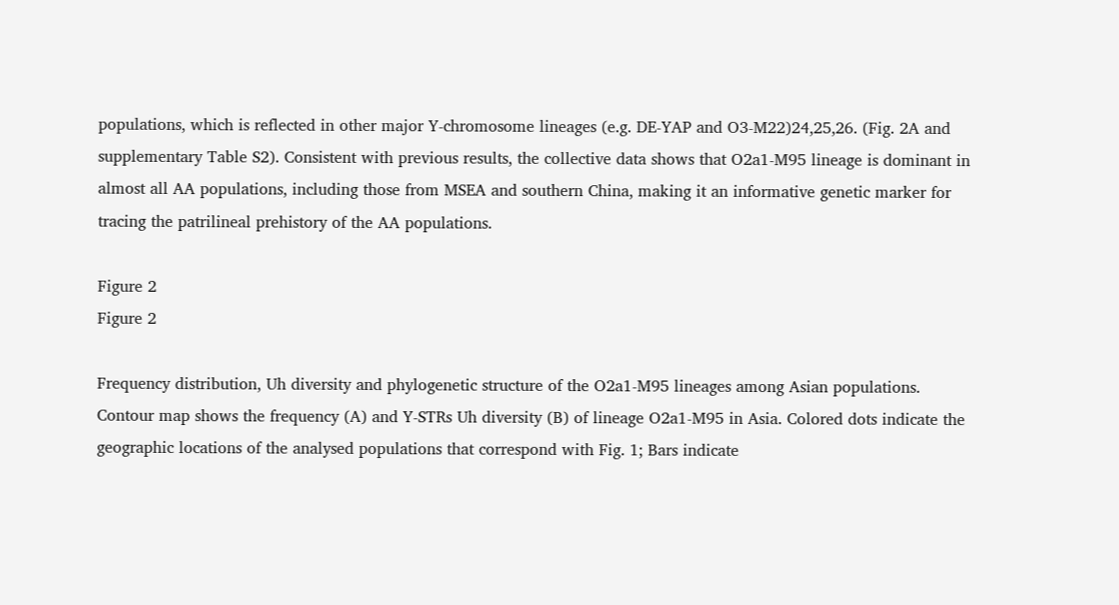populations, which is reflected in other major Y-chromosome lineages (e.g. DE-YAP and O3-M22)24,25,26. (Fig. 2A and supplementary Table S2). Consistent with previous results, the collective data shows that O2a1-M95 lineage is dominant in almost all AA populations, including those from MSEA and southern China, making it an informative genetic marker for tracing the patrilineal prehistory of the AA populations.

Figure 2
Figure 2

Frequency distribution, Uh diversity and phylogenetic structure of the O2a1-M95 lineages among Asian populations. Contour map shows the frequency (A) and Y-STRs Uh diversity (B) of lineage O2a1-M95 in Asia. Colored dots indicate the geographic locations of the analysed populations that correspond with Fig. 1; Bars indicate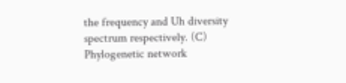the frequency and Uh diversity spectrum respectively. (C) Phylogenetic network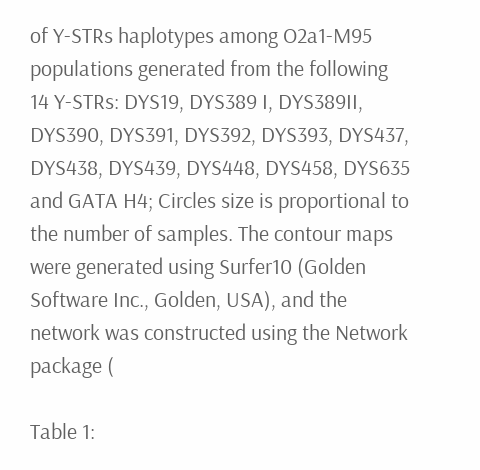of Y-STRs haplotypes among O2a1-M95 populations generated from the following 14 Y-STRs: DYS19, DYS389 I, DYS389II, DYS390, DYS391, DYS392, DYS393, DYS437, DYS438, DYS439, DYS448, DYS458, DYS635 and GATA H4; Circles size is proportional to the number of samples. The contour maps were generated using Surfer10 (Golden Software Inc., Golden, USA), and the network was constructed using the Network package (

Table 1: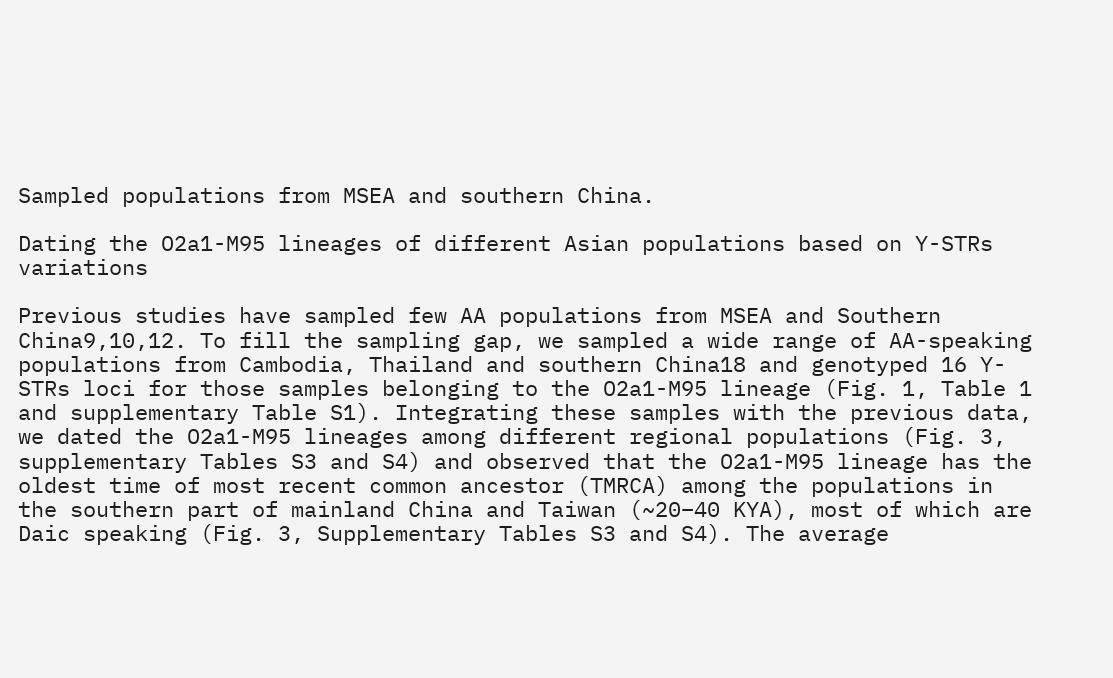Sampled populations from MSEA and southern China.

Dating the O2a1-M95 lineages of different Asian populations based on Y-STRs variations

Previous studies have sampled few AA populations from MSEA and Southern China9,10,12. To fill the sampling gap, we sampled a wide range of AA-speaking populations from Cambodia, Thailand and southern China18 and genotyped 16 Y-STRs loci for those samples belonging to the O2a1-M95 lineage (Fig. 1, Table 1 and supplementary Table S1). Integrating these samples with the previous data, we dated the O2a1-M95 lineages among different regional populations (Fig. 3, supplementary Tables S3 and S4) and observed that the O2a1-M95 lineage has the oldest time of most recent common ancestor (TMRCA) among the populations in the southern part of mainland China and Taiwan (~20–40 KYA), most of which are Daic speaking (Fig. 3, Supplementary Tables S3 and S4). The average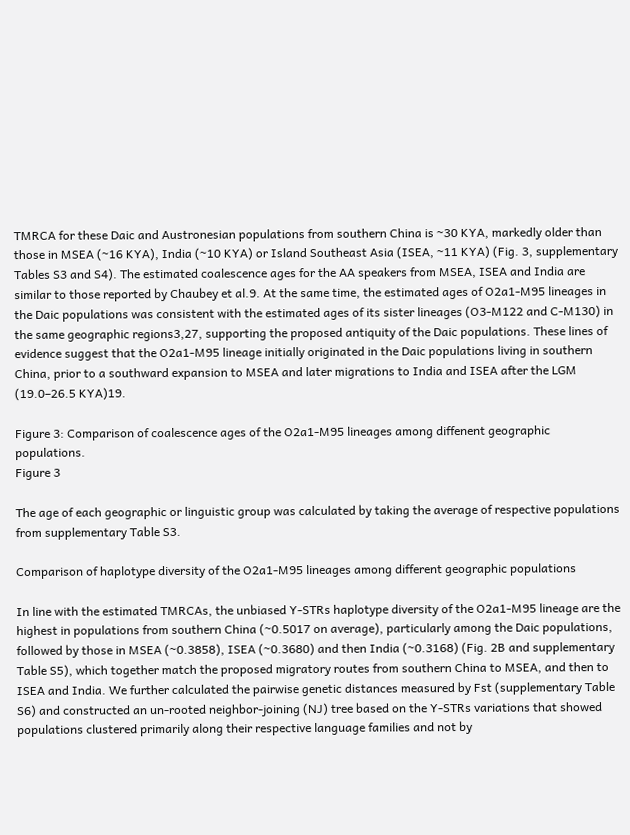TMRCA for these Daic and Austronesian populations from southern China is ~30 KYA, markedly older than those in MSEA (~16 KYA), India (~10 KYA) or Island Southeast Asia (ISEA, ~11 KYA) (Fig. 3, supplementary Tables S3 and S4). The estimated coalescence ages for the AA speakers from MSEA, ISEA and India are similar to those reported by Chaubey et al.9. At the same time, the estimated ages of O2a1-M95 lineages in the Daic populations was consistent with the estimated ages of its sister lineages (O3-M122 and C-M130) in the same geographic regions3,27, supporting the proposed antiquity of the Daic populations. These lines of evidence suggest that the O2a1-M95 lineage initially originated in the Daic populations living in southern China, prior to a southward expansion to MSEA and later migrations to India and ISEA after the LGM (19.0–26.5 KYA)19.

Figure 3: Comparison of coalescence ages of the O2a1-M95 lineages among diffenent geographic populations.
Figure 3

The age of each geographic or linguistic group was calculated by taking the average of respective populations from supplementary Table S3.

Comparison of haplotype diversity of the O2a1-M95 lineages among different geographic populations

In line with the estimated TMRCAs, the unbiased Y-STRs haplotype diversity of the O2a1-M95 lineage are the highest in populations from southern China (~0.5017 on average), particularly among the Daic populations, followed by those in MSEA (~0.3858), ISEA (~0.3680) and then India (~0.3168) (Fig. 2B and supplementary Table S5), which together match the proposed migratory routes from southern China to MSEA, and then to ISEA and India. We further calculated the pairwise genetic distances measured by Fst (supplementary Table S6) and constructed an un-rooted neighbor-joining (NJ) tree based on the Y-STRs variations that showed populations clustered primarily along their respective language families and not by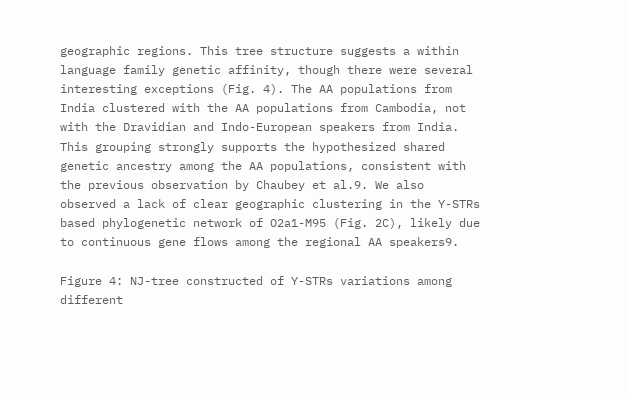geographic regions. This tree structure suggests a within language family genetic affinity, though there were several interesting exceptions (Fig. 4). The AA populations from India clustered with the AA populations from Cambodia, not with the Dravidian and Indo-European speakers from India. This grouping strongly supports the hypothesized shared genetic ancestry among the AA populations, consistent with the previous observation by Chaubey et al.9. We also observed a lack of clear geographic clustering in the Y-STRs based phylogenetic network of O2a1-M95 (Fig. 2C), likely due to continuous gene flows among the regional AA speakers9.

Figure 4: NJ-tree constructed of Y-STRs variations among different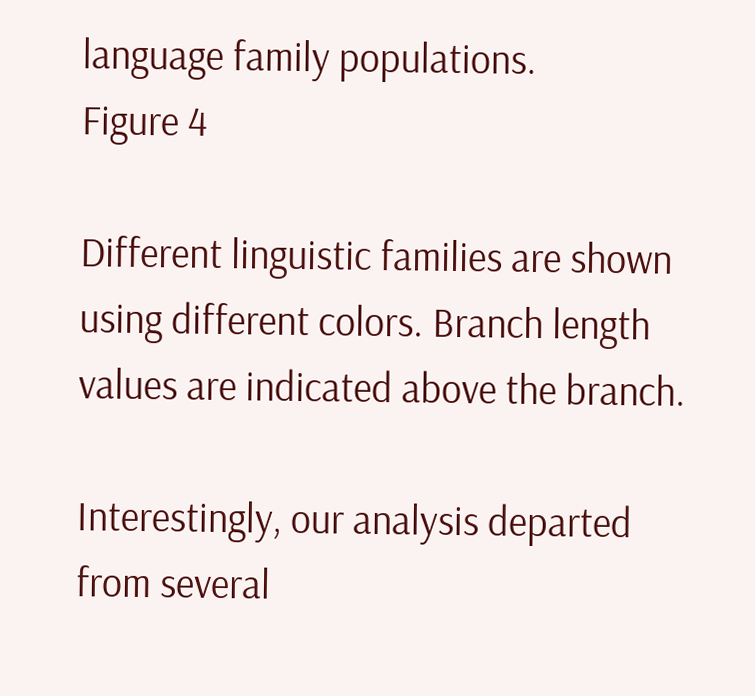language family populations.
Figure 4

Different linguistic families are shown using different colors. Branch length values are indicated above the branch.

Interestingly, our analysis departed from several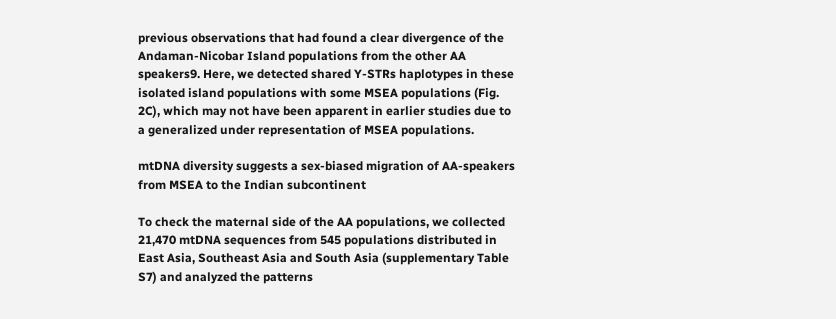previous observations that had found a clear divergence of the Andaman-Nicobar Island populations from the other AA speakers9. Here, we detected shared Y-STRs haplotypes in these isolated island populations with some MSEA populations (Fig. 2C), which may not have been apparent in earlier studies due to a generalized under representation of MSEA populations.

mtDNA diversity suggests a sex-biased migration of AA-speakers from MSEA to the Indian subcontinent

To check the maternal side of the AA populations, we collected 21,470 mtDNA sequences from 545 populations distributed in East Asia, Southeast Asia and South Asia (supplementary Table S7) and analyzed the patterns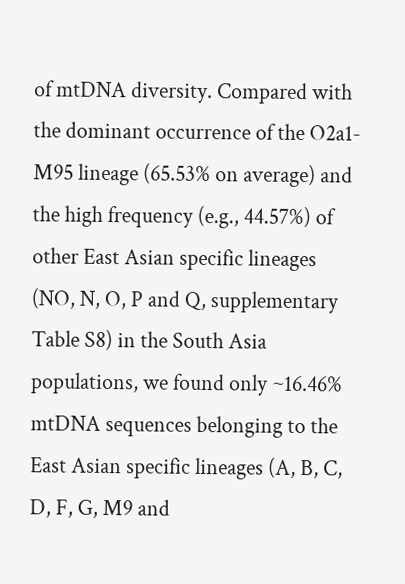of mtDNA diversity. Compared with the dominant occurrence of the O2a1-M95 lineage (65.53% on average) and the high frequency (e.g., 44.57%) of other East Asian specific lineages (NO, N, O, P and Q, supplementary Table S8) in the South Asia populations, we found only ~16.46% mtDNA sequences belonging to the East Asian specific lineages (A, B, C, D, F, G, M9 and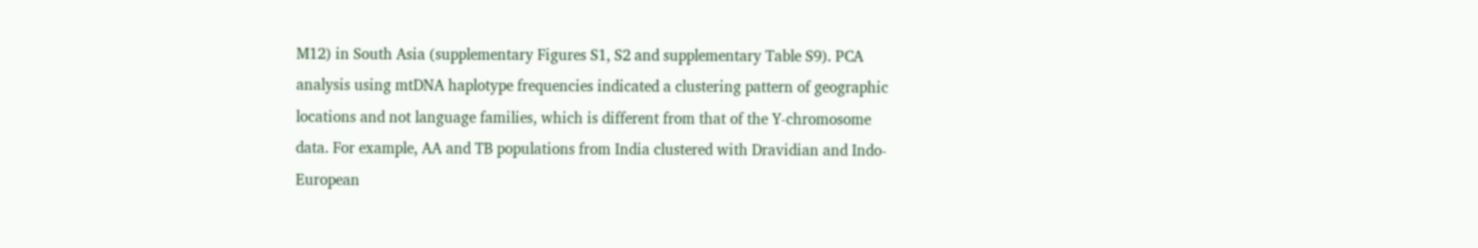M12) in South Asia (supplementary Figures S1, S2 and supplementary Table S9). PCA analysis using mtDNA haplotype frequencies indicated a clustering pattern of geographic locations and not language families, which is different from that of the Y-chromosome data. For example, AA and TB populations from India clustered with Dravidian and Indo-European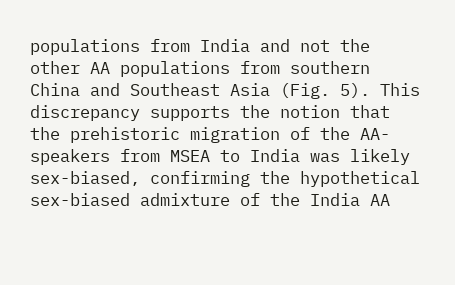populations from India and not the other AA populations from southern China and Southeast Asia (Fig. 5). This discrepancy supports the notion that the prehistoric migration of the AA-speakers from MSEA to India was likely sex-biased, confirming the hypothetical sex-biased admixture of the India AA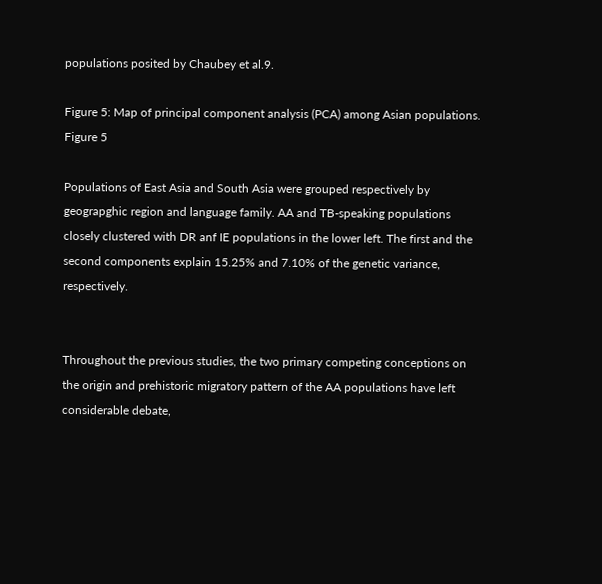populations posited by Chaubey et al.9.

Figure 5: Map of principal component analysis (PCA) among Asian populations.
Figure 5

Populations of East Asia and South Asia were grouped respectively by geograpghic region and language family. AA and TB-speaking populations closely clustered with DR anf IE populations in the lower left. The first and the second components explain 15.25% and 7.10% of the genetic variance, respectively.


Throughout the previous studies, the two primary competing conceptions on the origin and prehistoric migratory pattern of the AA populations have left considerable debate,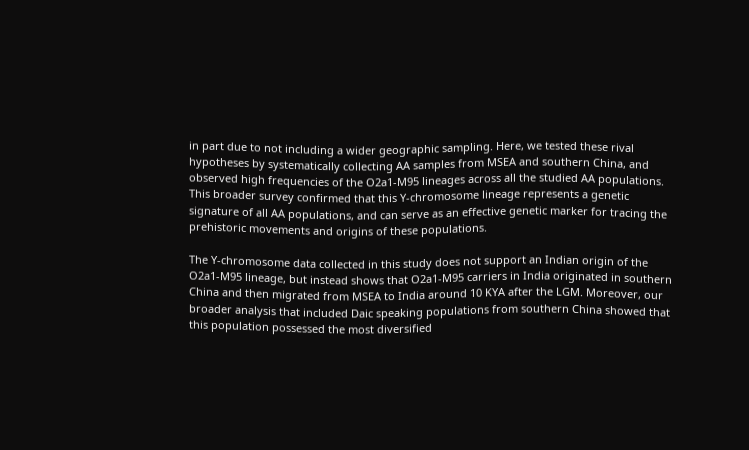in part due to not including a wider geographic sampling. Here, we tested these rival hypotheses by systematically collecting AA samples from MSEA and southern China, and observed high frequencies of the O2a1-M95 lineages across all the studied AA populations. This broader survey confirmed that this Y-chromosome lineage represents a genetic signature of all AA populations, and can serve as an effective genetic marker for tracing the prehistoric movements and origins of these populations.

The Y-chromosome data collected in this study does not support an Indian origin of the O2a1-M95 lineage, but instead shows that O2a1-M95 carriers in India originated in southern China and then migrated from MSEA to India around 10 KYA after the LGM. Moreover, our broader analysis that included Daic speaking populations from southern China showed that this population possessed the most diversified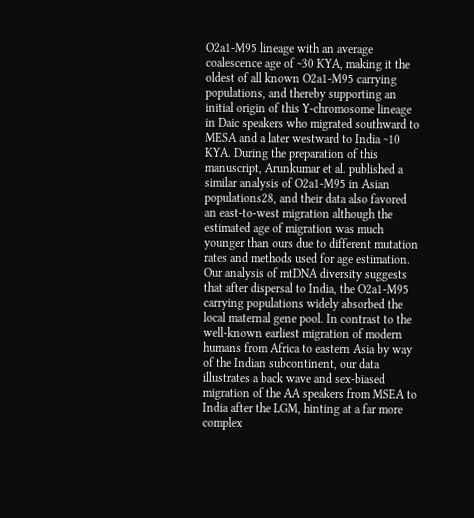O2a1-M95 lineage with an average coalescence age of ~30 KYA, making it the oldest of all known O2a1-M95 carrying populations, and thereby supporting an initial origin of this Y-chromosome lineage in Daic speakers who migrated southward to MESA and a later westward to India ~10 KYA. During the preparation of this manuscript, Arunkumar et al. published a similar analysis of O2a1-M95 in Asian populations28, and their data also favored an east-to-west migration although the estimated age of migration was much younger than ours due to different mutation rates and methods used for age estimation. Our analysis of mtDNA diversity suggests that after dispersal to India, the O2a1-M95 carrying populations widely absorbed the local maternal gene pool. In contrast to the well-known earliest migration of modern humans from Africa to eastern Asia by way of the Indian subcontinent, our data illustrates a back wave and sex-biased migration of the AA speakers from MSEA to India after the LGM, hinting at a far more complex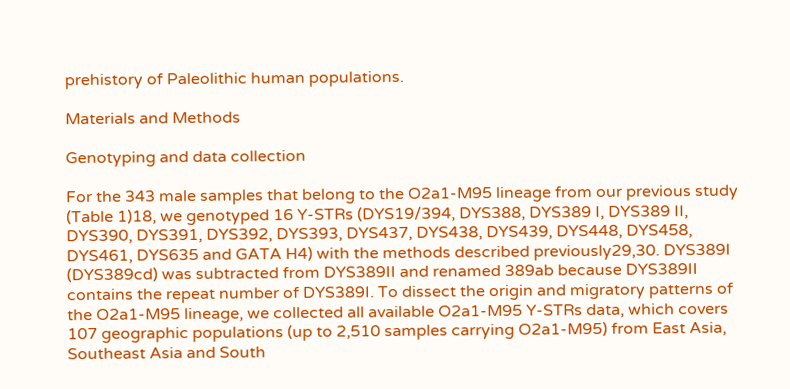prehistory of Paleolithic human populations.

Materials and Methods

Genotyping and data collection

For the 343 male samples that belong to the O2a1-M95 lineage from our previous study (Table 1)18, we genotyped 16 Y-STRs (DYS19/394, DYS388, DYS389 I, DYS389 II, DYS390, DYS391, DYS392, DYS393, DYS437, DYS438, DYS439, DYS448, DYS458, DYS461, DYS635 and GATA H4) with the methods described previously29,30. DYS389I (DYS389cd) was subtracted from DYS389II and renamed 389ab because DYS389II contains the repeat number of DYS389I. To dissect the origin and migratory patterns of the O2a1-M95 lineage, we collected all available O2a1-M95 Y-STRs data, which covers 107 geographic populations (up to 2,510 samples carrying O2a1-M95) from East Asia, Southeast Asia and South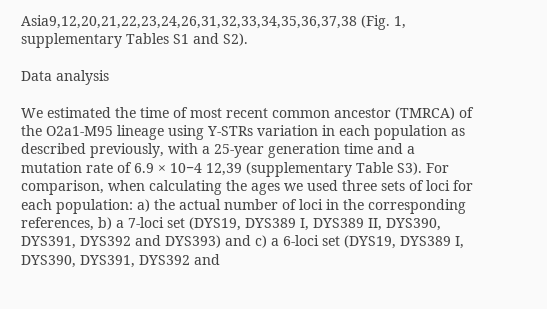Asia9,12,20,21,22,23,24,26,31,32,33,34,35,36,37,38 (Fig. 1, supplementary Tables S1 and S2).

Data analysis

We estimated the time of most recent common ancestor (TMRCA) of the O2a1-M95 lineage using Y-STRs variation in each population as described previously, with a 25-year generation time and a mutation rate of 6.9 × 10−4 12,39 (supplementary Table S3). For comparison, when calculating the ages we used three sets of loci for each population: a) the actual number of loci in the corresponding references, b) a 7-loci set (DYS19, DYS389 I, DYS389 II, DYS390, DYS391, DYS392 and DYS393) and c) a 6-loci set (DYS19, DYS389 I, DYS390, DYS391, DYS392 and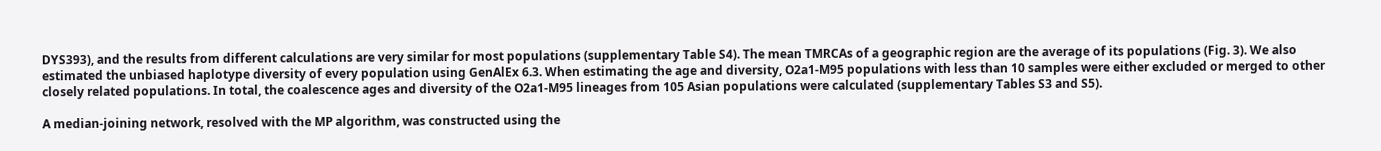DYS393), and the results from different calculations are very similar for most populations (supplementary Table S4). The mean TMRCAs of a geographic region are the average of its populations (Fig. 3). We also estimated the unbiased haplotype diversity of every population using GenAlEx 6.3. When estimating the age and diversity, O2a1-M95 populations with less than 10 samples were either excluded or merged to other closely related populations. In total, the coalescence ages and diversity of the O2a1-M95 lineages from 105 Asian populations were calculated (supplementary Tables S3 and S5).

A median-joining network, resolved with the MP algorithm, was constructed using the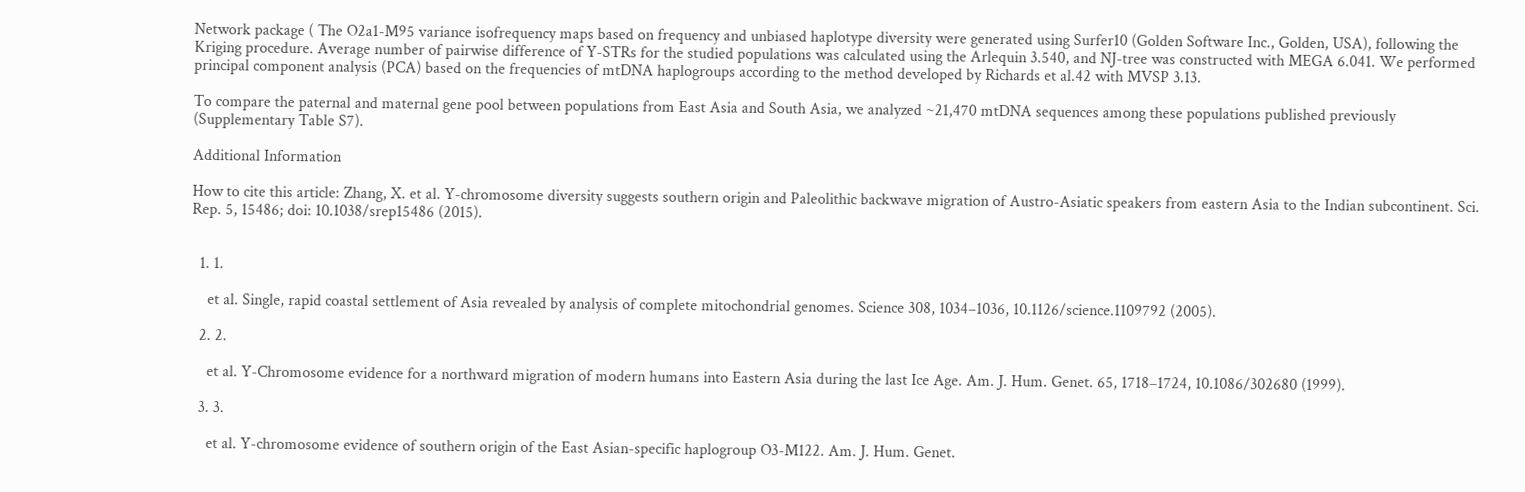Network package ( The O2a1-M95 variance isofrequency maps based on frequency and unbiased haplotype diversity were generated using Surfer10 (Golden Software Inc., Golden, USA), following the Kriging procedure. Average number of pairwise difference of Y-STRs for the studied populations was calculated using the Arlequin 3.540, and NJ-tree was constructed with MEGA 6.041. We performed principal component analysis (PCA) based on the frequencies of mtDNA haplogroups according to the method developed by Richards et al.42 with MVSP 3.13.

To compare the paternal and maternal gene pool between populations from East Asia and South Asia, we analyzed ~21,470 mtDNA sequences among these populations published previously (Supplementary Table S7).

Additional Information

How to cite this article: Zhang, X. et al. Y-chromosome diversity suggests southern origin and Paleolithic backwave migration of Austro-Asiatic speakers from eastern Asia to the Indian subcontinent. Sci. Rep. 5, 15486; doi: 10.1038/srep15486 (2015).


  1. 1.

    et al. Single, rapid coastal settlement of Asia revealed by analysis of complete mitochondrial genomes. Science 308, 1034–1036, 10.1126/science.1109792 (2005).

  2. 2.

    et al. Y-Chromosome evidence for a northward migration of modern humans into Eastern Asia during the last Ice Age. Am. J. Hum. Genet. 65, 1718–1724, 10.1086/302680 (1999).

  3. 3.

    et al. Y-chromosome evidence of southern origin of the East Asian-specific haplogroup O3-M122. Am. J. Hum. Genet.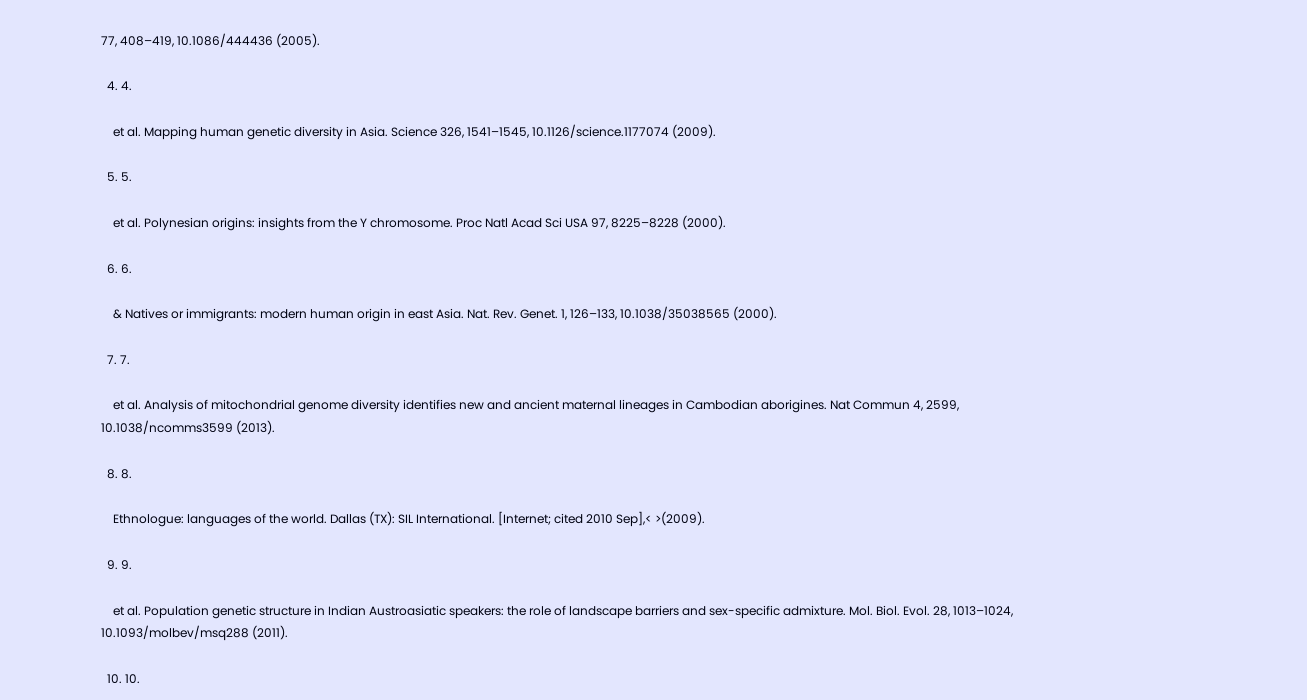77, 408–419, 10.1086/444436 (2005).

  4. 4.

    et al. Mapping human genetic diversity in Asia. Science 326, 1541–1545, 10.1126/science.1177074 (2009).

  5. 5.

    et al. Polynesian origins: insights from the Y chromosome. Proc Natl Acad Sci USA 97, 8225–8228 (2000).

  6. 6.

    & Natives or immigrants: modern human origin in east Asia. Nat. Rev. Genet. 1, 126–133, 10.1038/35038565 (2000).

  7. 7.

    et al. Analysis of mitochondrial genome diversity identifies new and ancient maternal lineages in Cambodian aborigines. Nat Commun 4, 2599, 10.1038/ncomms3599 (2013).

  8. 8.

    Ethnologue: languages of the world. Dallas (TX): SIL International. [Internet; cited 2010 Sep],< >(2009).

  9. 9.

    et al. Population genetic structure in Indian Austroasiatic speakers: the role of landscape barriers and sex-specific admixture. Mol. Biol. Evol. 28, 1013–1024, 10.1093/molbev/msq288 (2011).

  10. 10.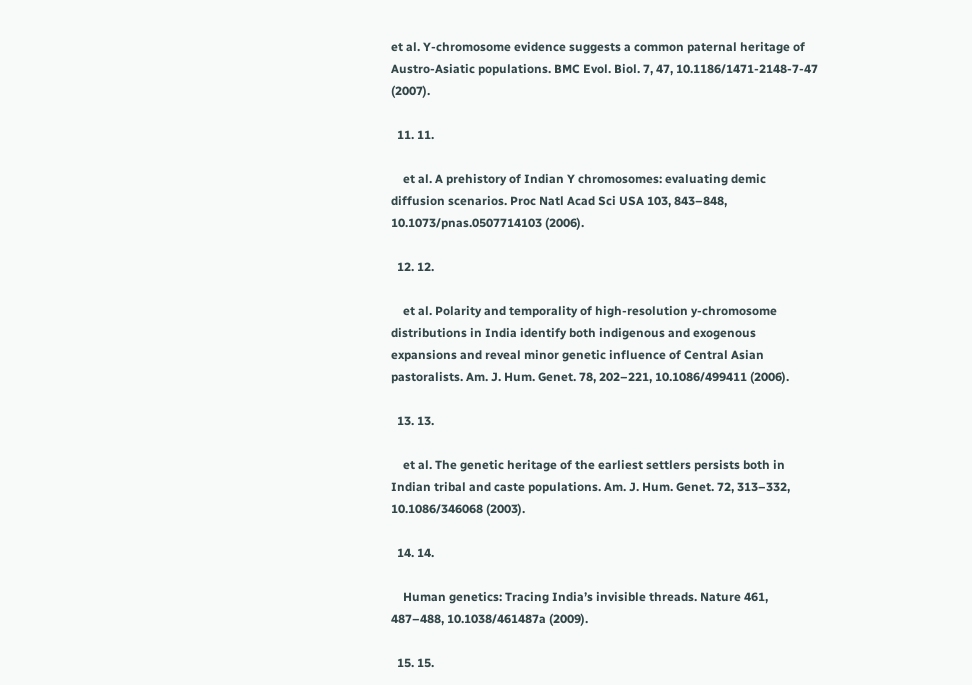et al. Y-chromosome evidence suggests a common paternal heritage of Austro-Asiatic populations. BMC Evol. Biol. 7, 47, 10.1186/1471-2148-7-47 (2007).

  11. 11.

    et al. A prehistory of Indian Y chromosomes: evaluating demic diffusion scenarios. Proc Natl Acad Sci USA 103, 843–848, 10.1073/pnas.0507714103 (2006).

  12. 12.

    et al. Polarity and temporality of high-resolution y-chromosome distributions in India identify both indigenous and exogenous expansions and reveal minor genetic influence of Central Asian pastoralists. Am. J. Hum. Genet. 78, 202–221, 10.1086/499411 (2006).

  13. 13.

    et al. The genetic heritage of the earliest settlers persists both in Indian tribal and caste populations. Am. J. Hum. Genet. 72, 313–332, 10.1086/346068 (2003).

  14. 14.

    Human genetics: Tracing India’s invisible threads. Nature 461, 487–488, 10.1038/461487a (2009).

  15. 15.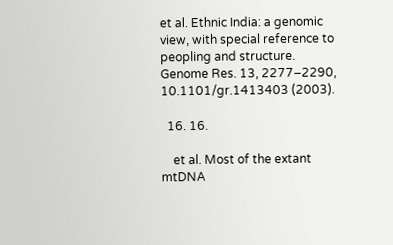et al. Ethnic India: a genomic view, with special reference to peopling and structure. Genome Res. 13, 2277–2290, 10.1101/gr.1413403 (2003).

  16. 16.

    et al. Most of the extant mtDNA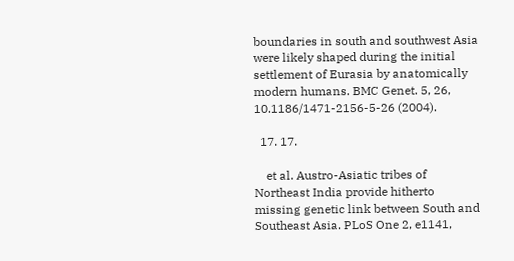boundaries in south and southwest Asia were likely shaped during the initial settlement of Eurasia by anatomically modern humans. BMC Genet. 5, 26, 10.1186/1471-2156-5-26 (2004).

  17. 17.

    et al. Austro-Asiatic tribes of Northeast India provide hitherto missing genetic link between South and Southeast Asia. PLoS One 2, e1141,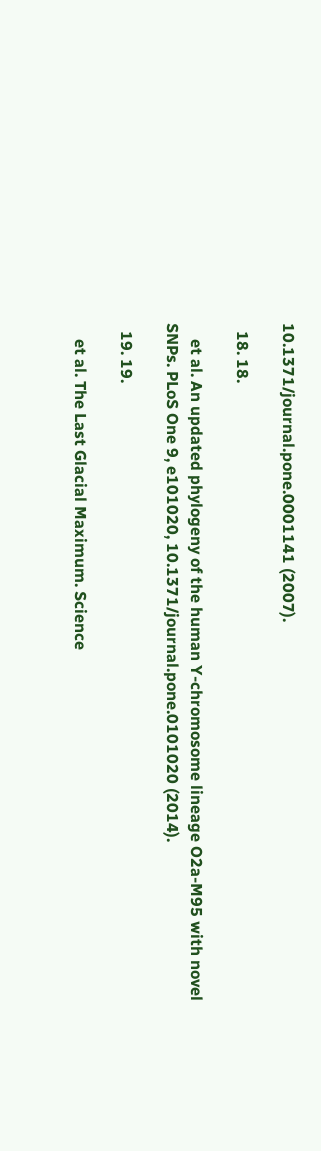10.1371/journal.pone.0001141 (2007).

  18. 18.

    et al. An updated phylogeny of the human Y-chromosome lineage O2a-M95 with novel SNPs. PLoS One 9, e101020, 10.1371/journal.pone.0101020 (2014).

  19. 19.

    et al. The Last Glacial Maximum. Science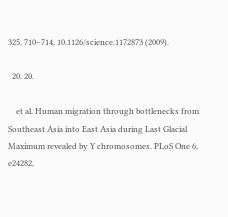325, 710–714, 10.1126/science.1172873 (2009).

  20. 20.

    et al. Human migration through bottlenecks from Southeast Asia into East Asia during Last Glacial Maximum revealed by Y chromosomes. PLoS One 6, e24282,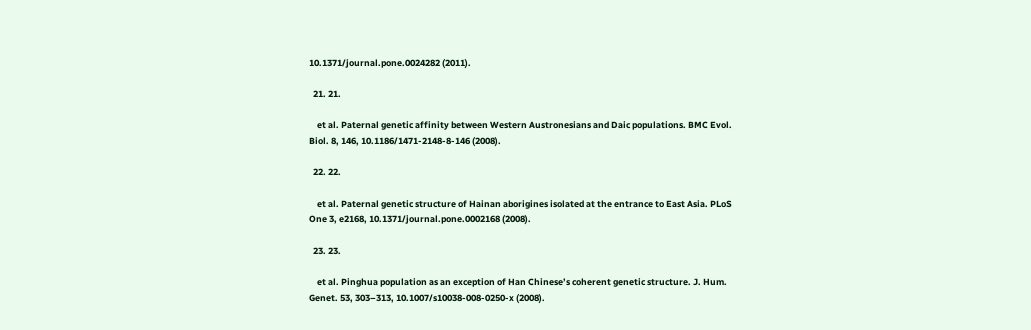10.1371/journal.pone.0024282 (2011).

  21. 21.

    et al. Paternal genetic affinity between Western Austronesians and Daic populations. BMC Evol. Biol. 8, 146, 10.1186/1471-2148-8-146 (2008).

  22. 22.

    et al. Paternal genetic structure of Hainan aborigines isolated at the entrance to East Asia. PLoS One 3, e2168, 10.1371/journal.pone.0002168 (2008).

  23. 23.

    et al. Pinghua population as an exception of Han Chinese’s coherent genetic structure. J. Hum. Genet. 53, 303–313, 10.1007/s10038-008-0250-x (2008).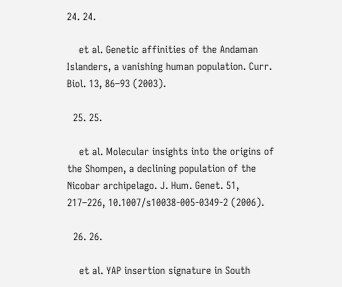24. 24.

    et al. Genetic affinities of the Andaman Islanders, a vanishing human population. Curr. Biol. 13, 86–93 (2003).

  25. 25.

    et al. Molecular insights into the origins of the Shompen, a declining population of the Nicobar archipelago. J. Hum. Genet. 51, 217–226, 10.1007/s10038-005-0349-2 (2006).

  26. 26.

    et al. YAP insertion signature in South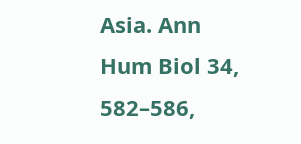Asia. Ann Hum Biol 34, 582–586,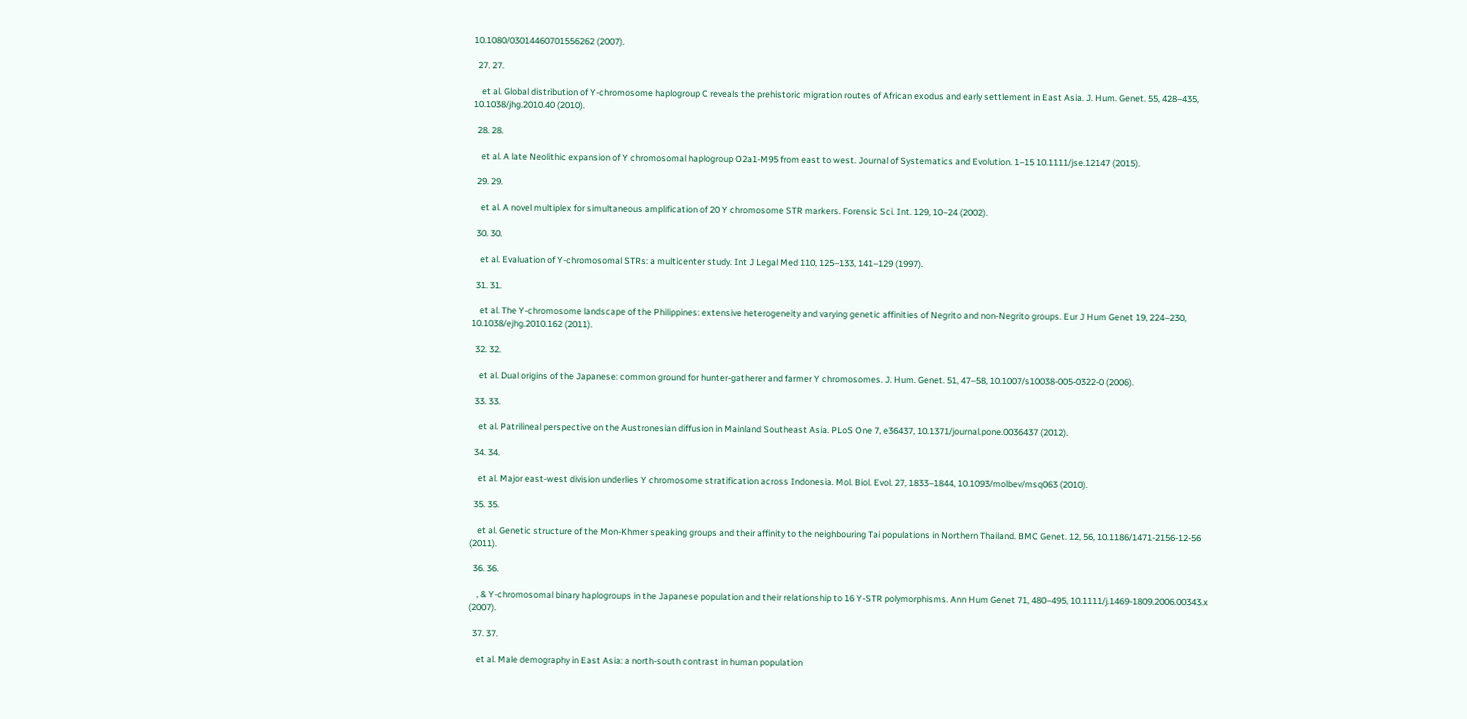10.1080/03014460701556262 (2007).

  27. 27.

    et al. Global distribution of Y-chromosome haplogroup C reveals the prehistoric migration routes of African exodus and early settlement in East Asia. J. Hum. Genet. 55, 428–435, 10.1038/jhg.2010.40 (2010).

  28. 28.

    et al. A late Neolithic expansion of Y chromosomal haplogroup O2a1-M95 from east to west. Journal of Systematics and Evolution. 1–15 10.1111/jse.12147 (2015).

  29. 29.

    et al. A novel multiplex for simultaneous amplification of 20 Y chromosome STR markers. Forensic Sci. Int. 129, 10–24 (2002).

  30. 30.

    et al. Evaluation of Y-chromosomal STRs: a multicenter study. Int J Legal Med 110, 125–133, 141–129 (1997).

  31. 31.

    et al. The Y-chromosome landscape of the Philippines: extensive heterogeneity and varying genetic affinities of Negrito and non-Negrito groups. Eur J Hum Genet 19, 224–230, 10.1038/ejhg.2010.162 (2011).

  32. 32.

    et al. Dual origins of the Japanese: common ground for hunter-gatherer and farmer Y chromosomes. J. Hum. Genet. 51, 47–58, 10.1007/s10038-005-0322-0 (2006).

  33. 33.

    et al. Patrilineal perspective on the Austronesian diffusion in Mainland Southeast Asia. PLoS One 7, e36437, 10.1371/journal.pone.0036437 (2012).

  34. 34.

    et al. Major east-west division underlies Y chromosome stratification across Indonesia. Mol. Biol. Evol. 27, 1833–1844, 10.1093/molbev/msq063 (2010).

  35. 35.

    et al. Genetic structure of the Mon-Khmer speaking groups and their affinity to the neighbouring Tai populations in Northern Thailand. BMC Genet. 12, 56, 10.1186/1471-2156-12-56 (2011).

  36. 36.

    , & Y-chromosomal binary haplogroups in the Japanese population and their relationship to 16 Y-STR polymorphisms. Ann Hum Genet 71, 480–495, 10.1111/j.1469-1809.2006.00343.x (2007).

  37. 37.

    et al. Male demography in East Asia: a north-south contrast in human population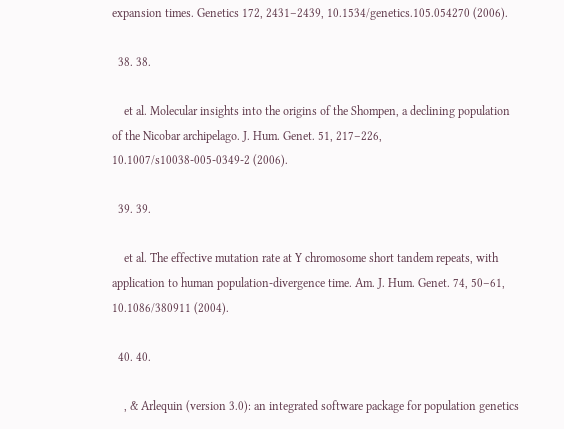expansion times. Genetics 172, 2431–2439, 10.1534/genetics.105.054270 (2006).

  38. 38.

    et al. Molecular insights into the origins of the Shompen, a declining population of the Nicobar archipelago. J. Hum. Genet. 51, 217–226, 10.1007/s10038-005-0349-2 (2006).

  39. 39.

    et al. The effective mutation rate at Y chromosome short tandem repeats, with application to human population-divergence time. Am. J. Hum. Genet. 74, 50–61, 10.1086/380911 (2004).

  40. 40.

    , & Arlequin (version 3.0): an integrated software package for population genetics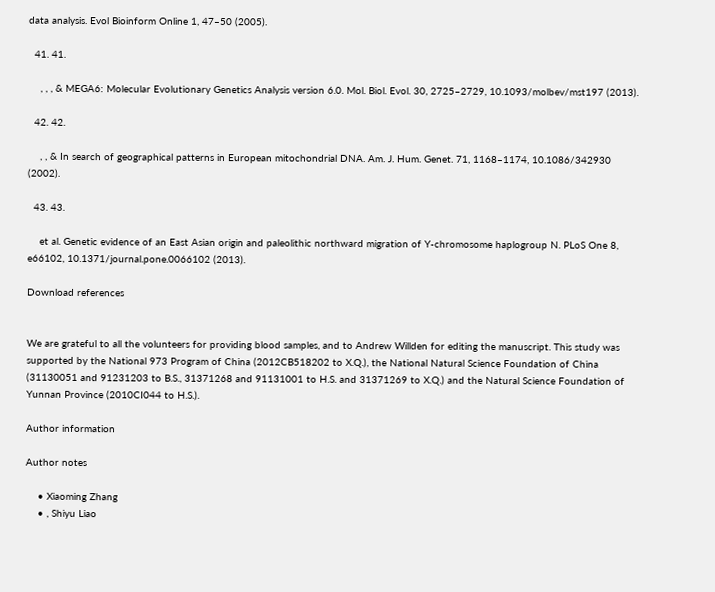data analysis. Evol Bioinform Online 1, 47–50 (2005).

  41. 41.

    , , , & MEGA6: Molecular Evolutionary Genetics Analysis version 6.0. Mol. Biol. Evol. 30, 2725–2729, 10.1093/molbev/mst197 (2013).

  42. 42.

    , , & In search of geographical patterns in European mitochondrial DNA. Am. J. Hum. Genet. 71, 1168–1174, 10.1086/342930 (2002).

  43. 43.

    et al. Genetic evidence of an East Asian origin and paleolithic northward migration of Y-chromosome haplogroup N. PLoS One 8, e66102, 10.1371/journal.pone.0066102 (2013).

Download references


We are grateful to all the volunteers for providing blood samples, and to Andrew Willden for editing the manuscript. This study was supported by the National 973 Program of China (2012CB518202 to X.Q.), the National Natural Science Foundation of China (31130051 and 91231203 to B.S., 31371268 and 91131001 to H.S. and 31371269 to X.Q.) and the Natural Science Foundation of Yunnan Province (2010CI044 to H.S.).

Author information

Author notes

    • Xiaoming Zhang
    • , Shiyu Liao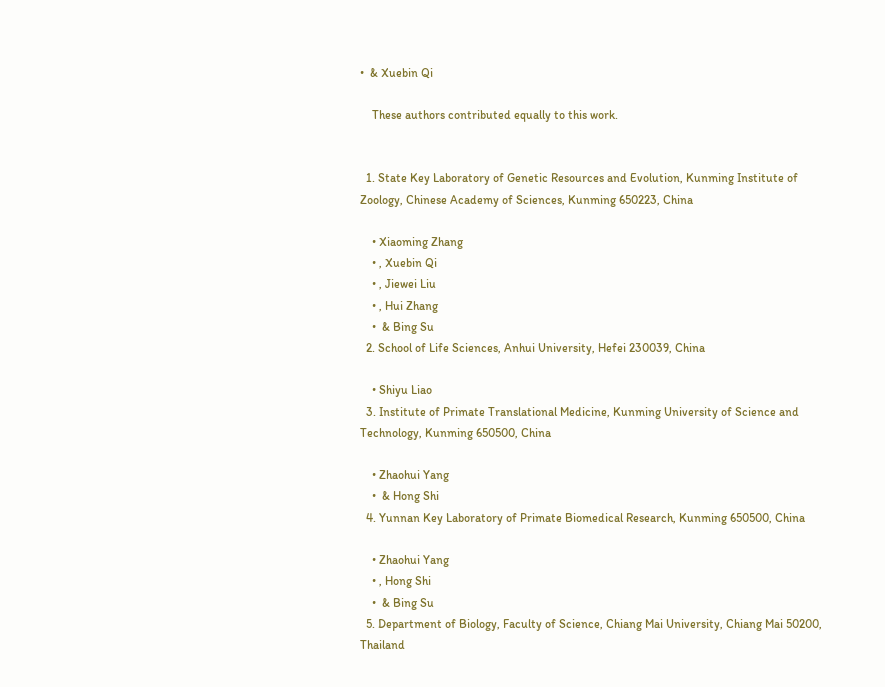•  & Xuebin Qi

    These authors contributed equally to this work.


  1. State Key Laboratory of Genetic Resources and Evolution, Kunming Institute of Zoology, Chinese Academy of Sciences, Kunming 650223, China

    • Xiaoming Zhang
    • , Xuebin Qi
    • , Jiewei Liu
    • , Hui Zhang
    •  & Bing Su
  2. School of Life Sciences, Anhui University, Hefei 230039, China

    • Shiyu Liao
  3. Institute of Primate Translational Medicine, Kunming University of Science and Technology, Kunming 650500, China

    • Zhaohui Yang
    •  & Hong Shi
  4. Yunnan Key Laboratory of Primate Biomedical Research, Kunming 650500, China

    • Zhaohui Yang
    • , Hong Shi
    •  & Bing Su
  5. Department of Biology, Faculty of Science, Chiang Mai University, Chiang Mai 50200, Thailand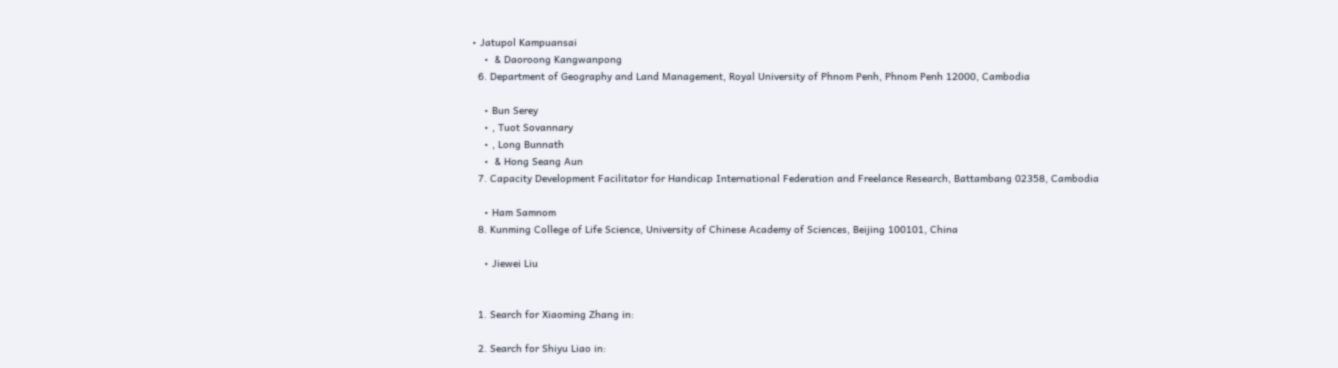• Jatupol Kampuansai
    •  & Daoroong Kangwanpong
  6. Department of Geography and Land Management, Royal University of Phnom Penh, Phnom Penh 12000, Cambodia

    • Bun Serey
    • , Tuot Sovannary
    • , Long Bunnath
    •  & Hong Seang Aun
  7. Capacity Development Facilitator for Handicap International Federation and Freelance Research, Battambang 02358, Cambodia

    • Ham Samnom
  8. Kunming College of Life Science, University of Chinese Academy of Sciences, Beijing 100101, China

    • Jiewei Liu


  1. Search for Xiaoming Zhang in:

  2. Search for Shiyu Liao in: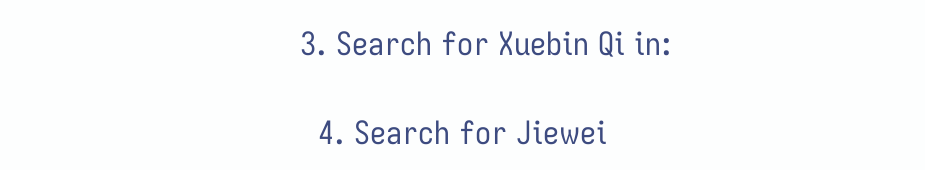3. Search for Xuebin Qi in:

  4. Search for Jiewei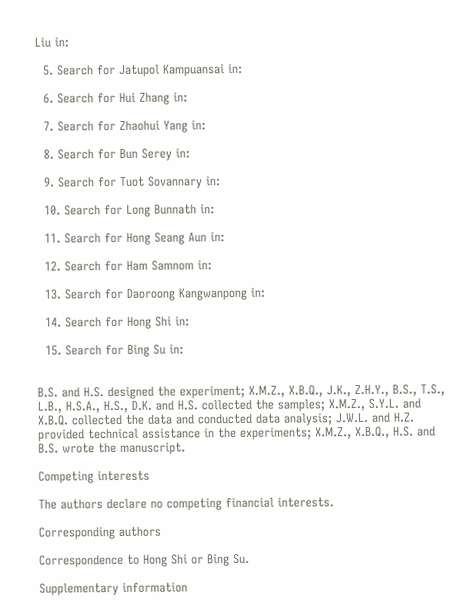Liu in:

  5. Search for Jatupol Kampuansai in:

  6. Search for Hui Zhang in:

  7. Search for Zhaohui Yang in:

  8. Search for Bun Serey in:

  9. Search for Tuot Sovannary in:

  10. Search for Long Bunnath in:

  11. Search for Hong Seang Aun in:

  12. Search for Ham Samnom in:

  13. Search for Daoroong Kangwanpong in:

  14. Search for Hong Shi in:

  15. Search for Bing Su in:


B.S. and H.S. designed the experiment; X.M.Z., X.B.Q., J.K., Z.H.Y., B.S., T.S., L.B., H.S.A., H.S., D.K. and H.S. collected the samples; X.M.Z., S.Y.L. and X.B.Q. collected the data and conducted data analysis; J.W.L. and H.Z. provided technical assistance in the experiments; X.M.Z., X.B.Q., H.S. and B.S. wrote the manuscript.

Competing interests

The authors declare no competing financial interests.

Corresponding authors

Correspondence to Hong Shi or Bing Su.

Supplementary information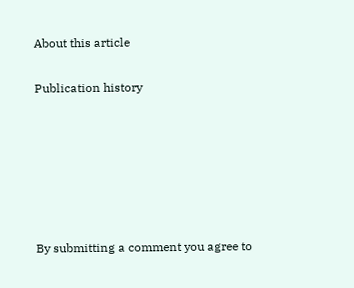About this article

Publication history






By submitting a comment you agree to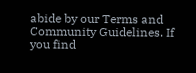abide by our Terms and Community Guidelines. If you find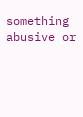something abusive or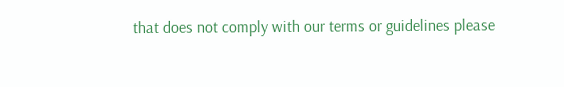that does not comply with our terms or guidelines please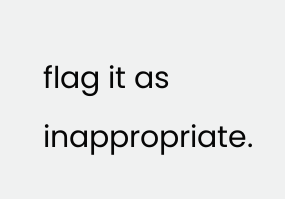flag it as inappropriate.